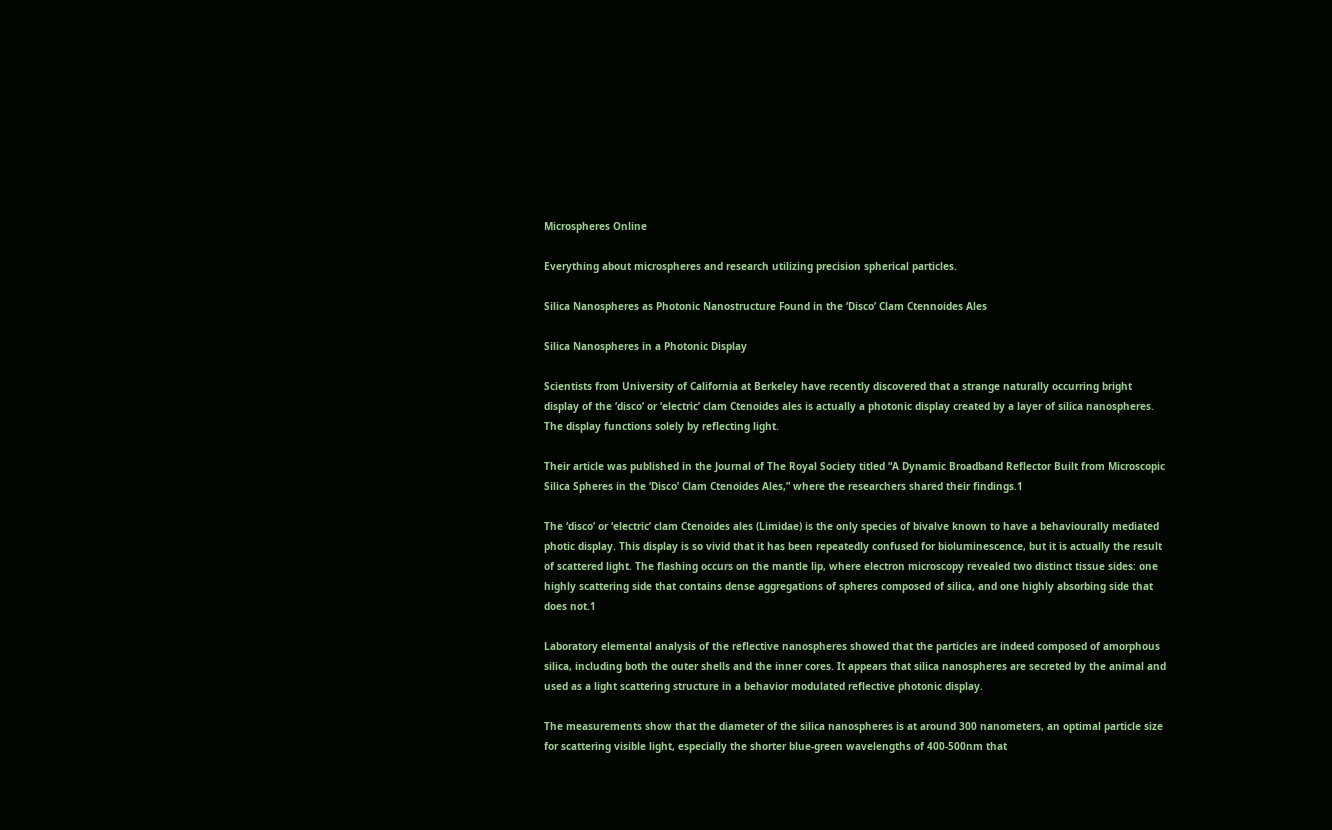Microspheres Online

Everything about microspheres and research utilizing precision spherical particles.

Silica Nanospheres as Photonic Nanostructure Found in the ‘Disco’ Clam Ctennoides Ales

Silica Nanospheres in a Photonic Display

Scientists from University of California at Berkeley have recently discovered that a strange naturally occurring bright display of the ‘disco’ or ‘electric’ clam Ctenoides ales is actually a photonic display created by a layer of silica nanospheres. The display functions solely by reflecting light.

Their article was published in the Journal of The Royal Society titled “A Dynamic Broadband Reflector Built from Microscopic Silica Spheres in the ‘Disco’ Clam Ctenoides Ales,” where the researchers shared their findings.1

The ‘disco’ or ‘electric’ clam Ctenoides ales (Limidae) is the only species of bivalve known to have a behaviourally mediated photic display. This display is so vivid that it has been repeatedly confused for bioluminescence, but it is actually the result of scattered light. The flashing occurs on the mantle lip, where electron microscopy revealed two distinct tissue sides: one highly scattering side that contains dense aggregations of spheres composed of silica, and one highly absorbing side that does not.1

Laboratory elemental analysis of the reflective nanospheres showed that the particles are indeed composed of amorphous silica, including both the outer shells and the inner cores. It appears that silica nanospheres are secreted by the animal and used as a light scattering structure in a behavior modulated reflective photonic display.

The measurements show that the diameter of the silica nanospheres is at around 300 nanometers, an optimal particle size for scattering visible light, especially the shorter blue-green wavelengths of 400-500nm that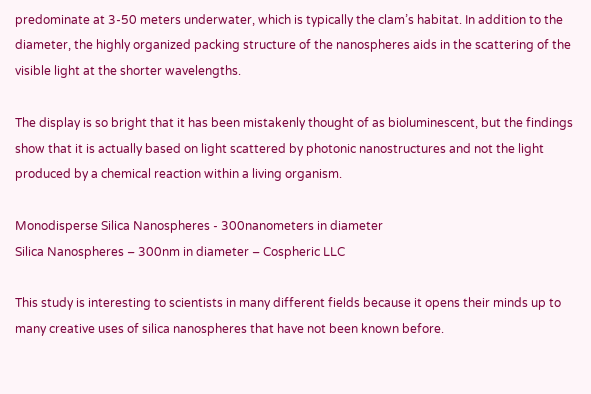predominate at 3-50 meters underwater, which is typically the clam’s habitat. In addition to the diameter, the highly organized packing structure of the nanospheres aids in the scattering of the visible light at the shorter wavelengths.

The display is so bright that it has been mistakenly thought of as bioluminescent, but the findings show that it is actually based on light scattered by photonic nanostructures and not the light produced by a chemical reaction within a living organism.

Monodisperse Silica Nanospheres - 300nanometers in diameter
Silica Nanospheres – 300nm in diameter – Cospheric LLC

This study is interesting to scientists in many different fields because it opens their minds up to many creative uses of silica nanospheres that have not been known before.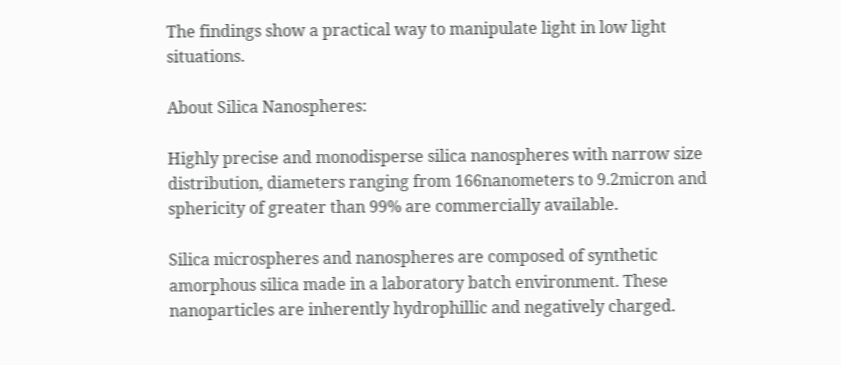The findings show a practical way to manipulate light in low light situations.

About Silica Nanospheres:

Highly precise and monodisperse silica nanospheres with narrow size distribution, diameters ranging from 166nanometers to 9.2micron and sphericity of greater than 99% are commercially available.

Silica microspheres and nanospheres are composed of synthetic amorphous silica made in a laboratory batch environment. These nanoparticles are inherently hydrophillic and negatively charged.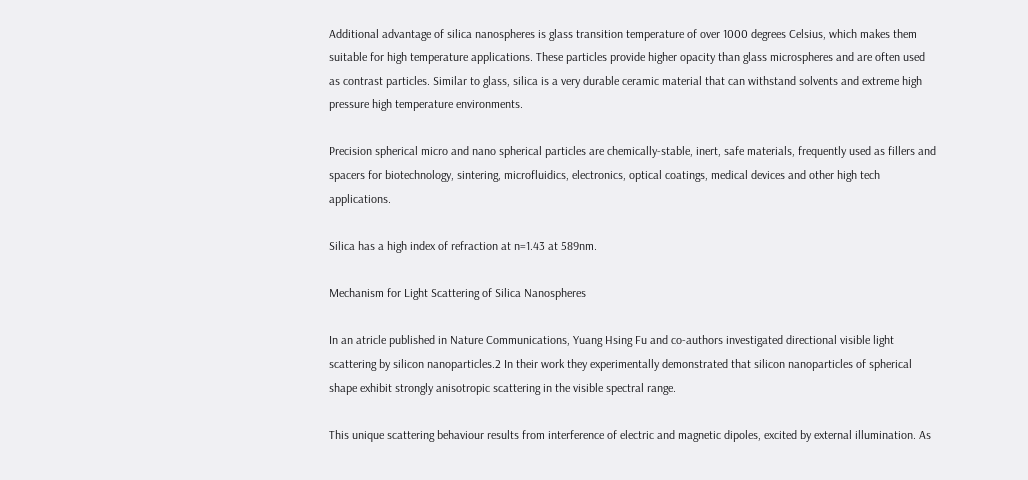Additional advantage of silica nanospheres is glass transition temperature of over 1000 degrees Celsius, which makes them suitable for high temperature applications. These particles provide higher opacity than glass microspheres and are often used as contrast particles. Similar to glass, silica is a very durable ceramic material that can withstand solvents and extreme high pressure high temperature environments.

Precision spherical micro and nano spherical particles are chemically-stable, inert, safe materials, frequently used as fillers and spacers for biotechnology, sintering, microfluidics, electronics, optical coatings, medical devices and other high tech applications.

Silica has a high index of refraction at n=1.43 at 589nm.

Mechanism for Light Scattering of Silica Nanospheres

In an atricle published in Nature Communications, Yuang Hsing Fu and co-authors investigated directional visible light scattering by silicon nanoparticles.2 In their work they experimentally demonstrated that silicon nanoparticles of spherical shape exhibit strongly anisotropic scattering in the visible spectral range.

This unique scattering behaviour results from interference of electric and magnetic dipoles, excited by external illumination. As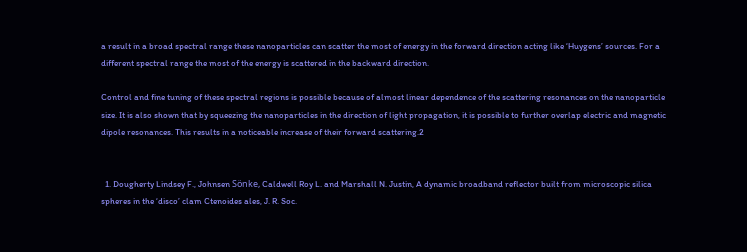a result in a broad spectral range these nanoparticles can scatter the most of energy in the forward direction acting like ‘Huygens’ sources. For a different spectral range the most of the energy is scattered in the backward direction.

Control and fine tuning of these spectral regions is possible because of almost linear dependence of the scattering resonances on the nanoparticle size. It is also shown that by squeezing the nanoparticles in the direction of light propagation, it is possible to further overlap electric and magnetic dipole resonances. This results in a noticeable increase of their forward scattering.2


  1. Dougherty Lindsey F., Johnsen Sönke, Caldwell Roy L. and Marshall N. Justin, A dynamic broadband reflector built from microscopic silica spheres in the ‘disco’ clam Ctenoides ales, J. R. Soc.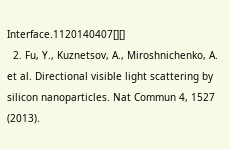Interface.1120140407[][]
  2. Fu, Y., Kuznetsov, A., Miroshnichenko, A. et al. Directional visible light scattering by silicon nanoparticles. Nat Commun 4, 1527 (2013).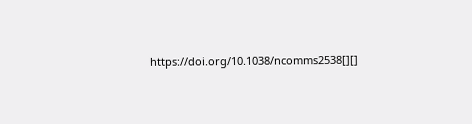https://doi.org/10.1038/ncomms2538[][]